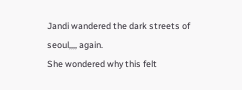Jandi wandered the dark streets of seoul,,,, again.
She wondered why this felt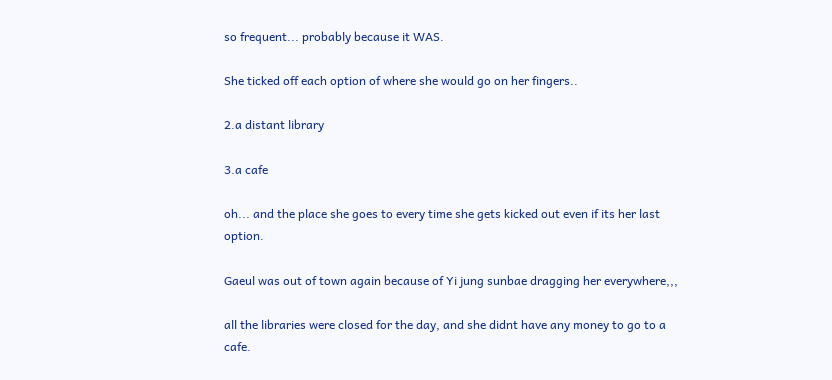so frequent... probably because it WAS.

She ticked off each option of where she would go on her fingers..

2.a distant library

3.a cafe

oh... and the place she goes to every time she gets kicked out even if its her last option.

Gaeul was out of town again because of Yi jung sunbae dragging her everywhere,,,

all the libraries were closed for the day, and she didnt have any money to go to a cafe.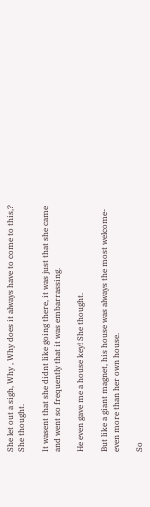She let out a sigh, Why , Why does it always have to come to this,? She thought.

It wasent that she didnt like going there, it was just that she came and went so frequently that it was embarrassing.

He even gave me a house key! She thought.

But like a giant magnet, his house was always the most welcome- even more than her own house.

So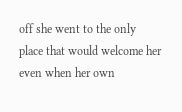off she went to the only place that would welcome her even when her own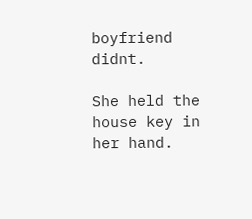boyfriend didnt.

She held the house key in her hand.